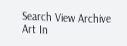Search View Archive
Art In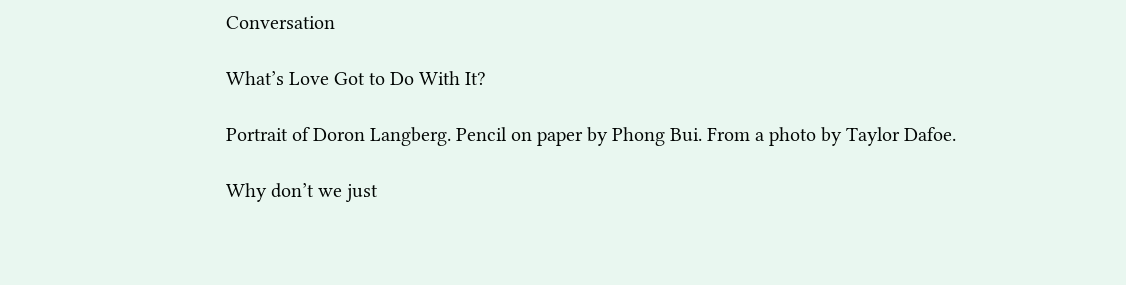Conversation

What’s Love Got to Do With It?

Portrait of Doron Langberg. Pencil on paper by Phong Bui. From a photo by Taylor Dafoe.

Why don’t we just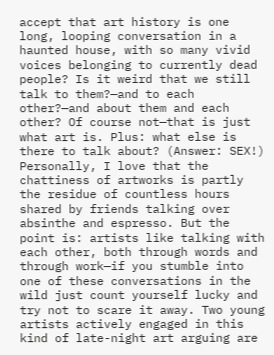accept that art history is one long, looping conversation in a haunted house, with so many vivid voices belonging to currently dead people? Is it weird that we still talk to them?—and to each other?—and about them and each other? Of course not—that is just what art is. Plus: what else is there to talk about? (Answer: SEX!) Personally, I love that the chattiness of artworks is partly the residue of countless hours shared by friends talking over absinthe and espresso. But the point is: artists like talking with each other, both through words and through work—if you stumble into one of these conversations in the wild just count yourself lucky and try not to scare it away. Two young artists actively engaged in this kind of late-night art arguing are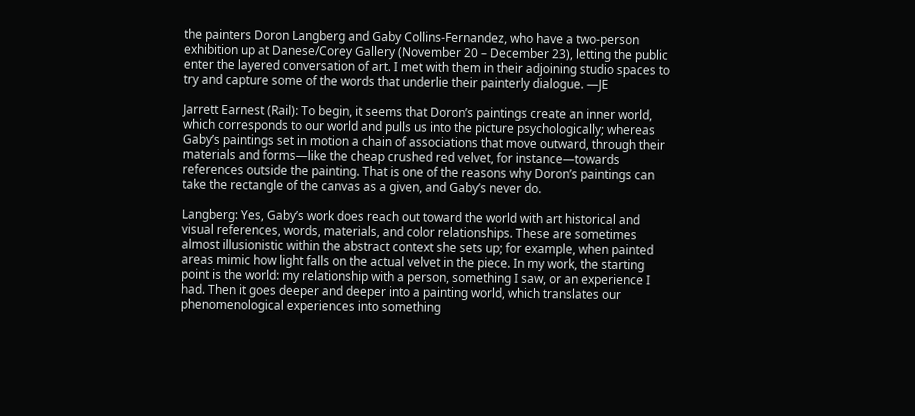the painters Doron Langberg and Gaby Collins-Fernandez, who have a two-person exhibition up at Danese/Corey Gallery (November 20 – December 23), letting the public enter the layered conversation of art. I met with them in their adjoining studio spaces to try and capture some of the words that underlie their painterly dialogue. —JE

Jarrett Earnest (Rail): To begin, it seems that Doron’s paintings create an inner world, which corresponds to our world and pulls us into the picture psychologically; whereas Gaby’s paintings set in motion a chain of associations that move outward, through their materials and forms—like the cheap crushed red velvet, for instance—towards references outside the painting. That is one of the reasons why Doron’s paintings can take the rectangle of the canvas as a given, and Gaby’s never do.

Langberg: Yes, Gaby’s work does reach out toward the world with art historical and visual references, words, materials, and color relationships. These are sometimes almost illusionistic within the abstract context she sets up; for example, when painted areas mimic how light falls on the actual velvet in the piece. In my work, the starting point is the world: my relationship with a person, something I saw, or an experience I had. Then it goes deeper and deeper into a painting world, which translates our phenomenological experiences into something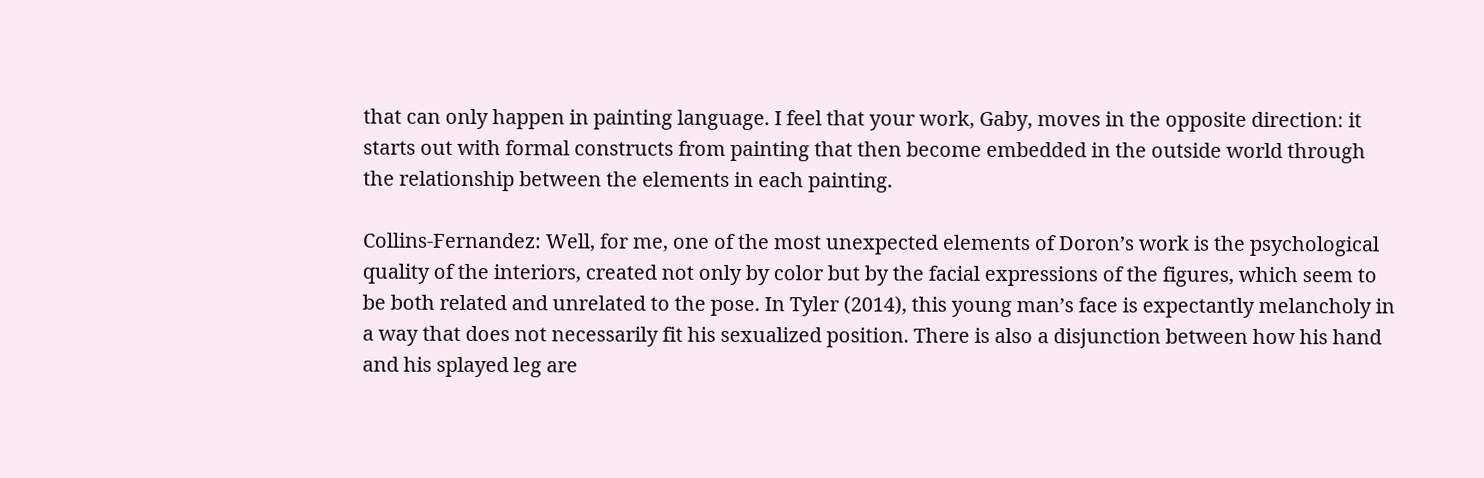that can only happen in painting language. I feel that your work, Gaby, moves in the opposite direction: it starts out with formal constructs from painting that then become embedded in the outside world through the relationship between the elements in each painting.

Collins-Fernandez: Well, for me, one of the most unexpected elements of Doron’s work is the psychological quality of the interiors, created not only by color but by the facial expressions of the figures, which seem to be both related and unrelated to the pose. In Tyler (2014), this young man’s face is expectantly melancholy in a way that does not necessarily fit his sexualized position. There is also a disjunction between how his hand and his splayed leg are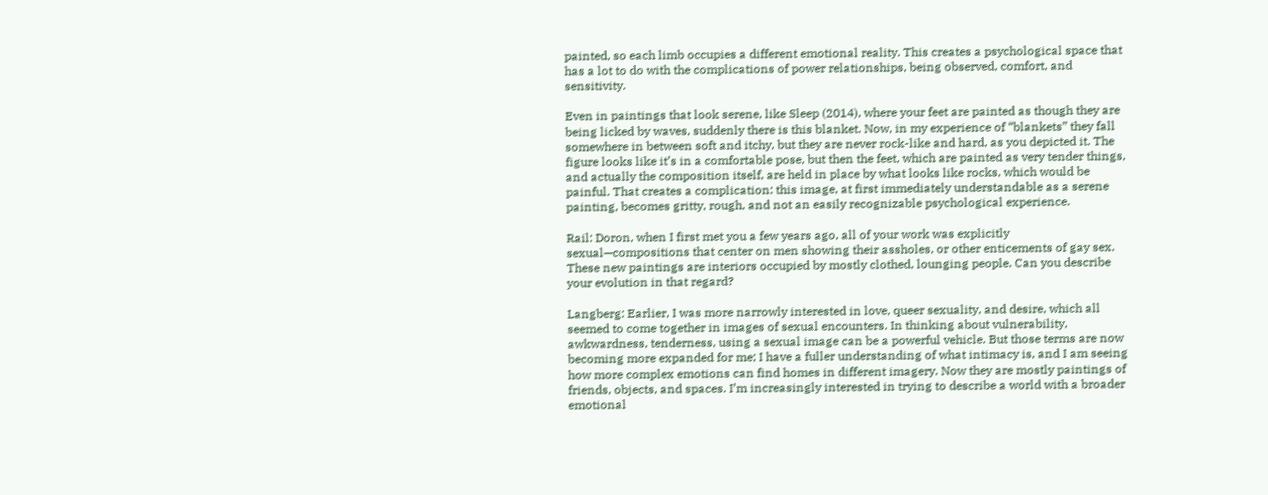painted, so each limb occupies a different emotional reality. This creates a psychological space that has a lot to do with the complications of power relationships, being observed, comfort, and sensitivity.

Even in paintings that look serene, like Sleep (2014), where your feet are painted as though they are being licked by waves, suddenly there is this blanket. Now, in my experience of “blankets” they fall somewhere in between soft and itchy, but they are never rock-like and hard, as you depicted it. The figure looks like it’s in a comfortable pose, but then the feet, which are painted as very tender things, and actually the composition itself, are held in place by what looks like rocks, which would be painful. That creates a complication: this image, at first immediately understandable as a serene painting, becomes gritty, rough, and not an easily recognizable psychological experience.

Rail: Doron, when I first met you a few years ago, all of your work was explicitly sexual—compositions that center on men showing their assholes, or other enticements of gay sex. These new paintings are interiors occupied by mostly clothed, lounging people. Can you describe your evolution in that regard?

Langberg: Earlier, I was more narrowly interested in love, queer sexuality, and desire, which all seemed to come together in images of sexual encounters. In thinking about vulnerability, awkwardness, tenderness, using a sexual image can be a powerful vehicle. But those terms are now becoming more expanded for me; I have a fuller understanding of what intimacy is, and I am seeing how more complex emotions can find homes in different imagery. Now they are mostly paintings of friends, objects, and spaces. I’m increasingly interested in trying to describe a world with a broader emotional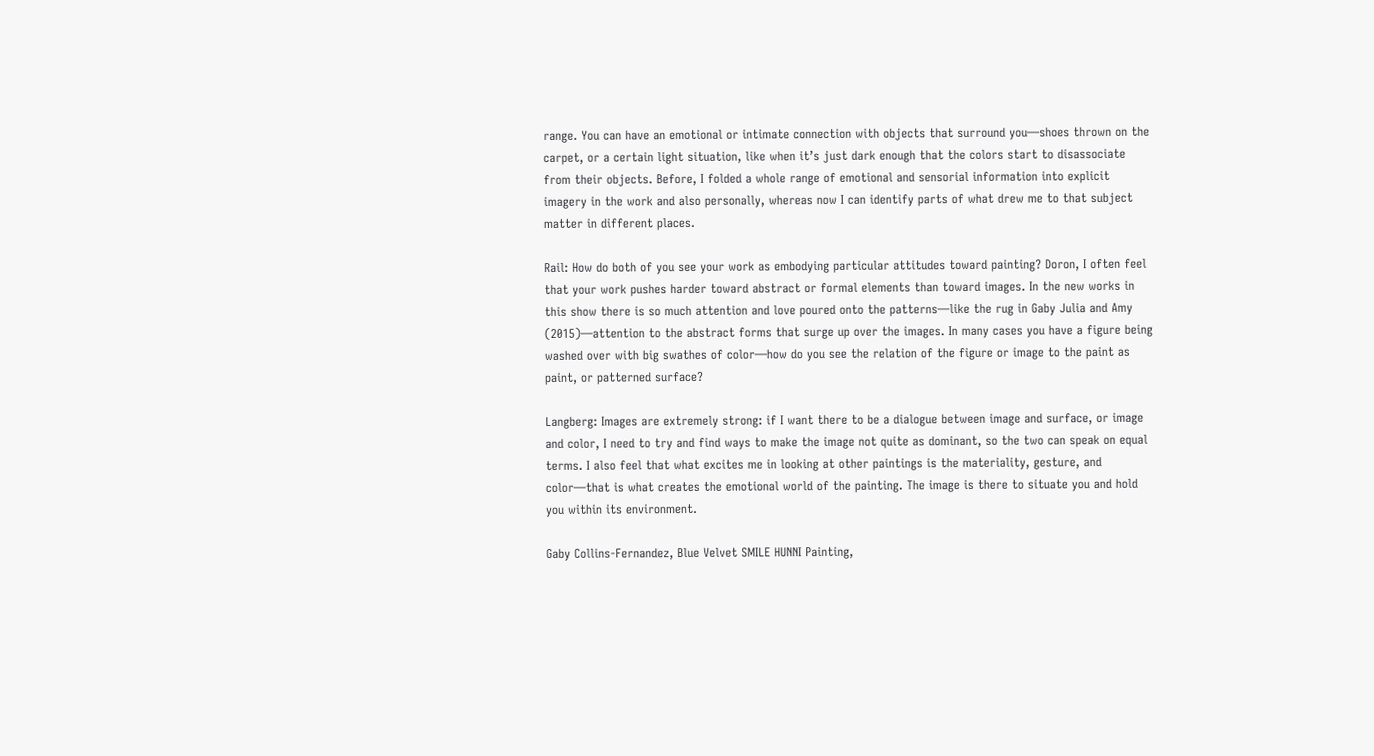range. You can have an emotional or intimate connection with objects that surround you—shoes thrown on the carpet, or a certain light situation, like when it’s just dark enough that the colors start to disassociate from their objects. Before, I folded a whole range of emotional and sensorial information into explicit imagery in the work and also personally, whereas now I can identify parts of what drew me to that subject matter in different places.

Rail: How do both of you see your work as embodying particular attitudes toward painting? Doron, I often feel that your work pushes harder toward abstract or formal elements than toward images. In the new works in this show there is so much attention and love poured onto the patterns—like the rug in Gaby Julia and Amy (2015)—attention to the abstract forms that surge up over the images. In many cases you have a figure being washed over with big swathes of color—how do you see the relation of the figure or image to the paint as paint, or patterned surface?

Langberg: Images are extremely strong: if I want there to be a dialogue between image and surface, or image and color, I need to try and find ways to make the image not quite as dominant, so the two can speak on equal terms. I also feel that what excites me in looking at other paintings is the materiality, gesture, and color—that is what creates the emotional world of the painting. The image is there to situate you and hold you within its environment.

Gaby Collins-Fernandez, Blue Velvet SMILE HUNNI Painting,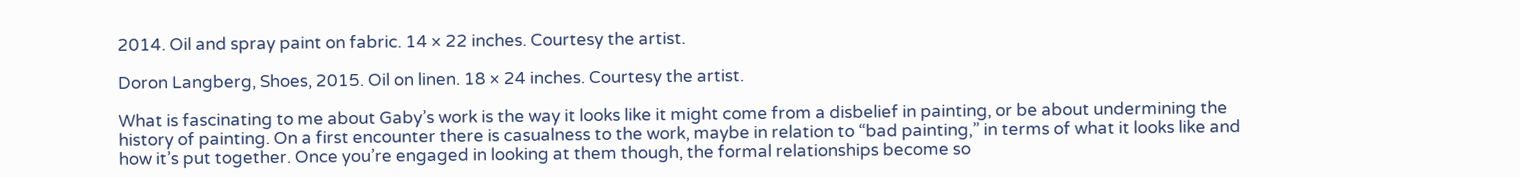2014. Oil and spray paint on fabric. 14 × 22 inches. Courtesy the artist.

Doron Langberg, Shoes, 2015. Oil on linen. 18 × 24 inches. Courtesy the artist.

What is fascinating to me about Gaby’s work is the way it looks like it might come from a disbelief in painting, or be about undermining the history of painting. On a first encounter there is casualness to the work, maybe in relation to “bad painting,” in terms of what it looks like and how it’s put together. Once you’re engaged in looking at them though, the formal relationships become so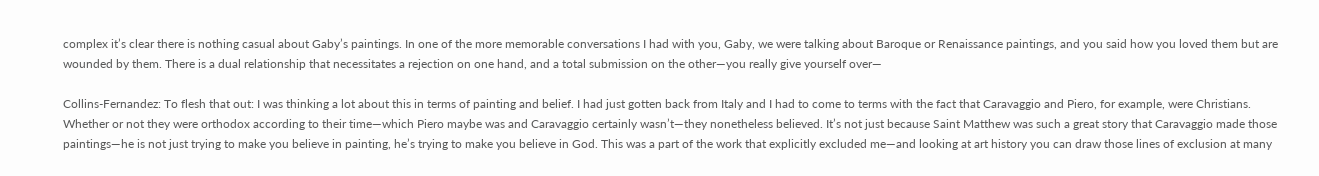complex it’s clear there is nothing casual about Gaby’s paintings. In one of the more memorable conversations I had with you, Gaby, we were talking about Baroque or Renaissance paintings, and you said how you loved them but are wounded by them. There is a dual relationship that necessitates a rejection on one hand, and a total submission on the other—you really give yourself over—

Collins-Fernandez: To flesh that out: I was thinking a lot about this in terms of painting and belief. I had just gotten back from Italy and I had to come to terms with the fact that Caravaggio and Piero, for example, were Christians. Whether or not they were orthodox according to their time—which Piero maybe was and Caravaggio certainly wasn’t—they nonetheless believed. It’s not just because Saint Matthew was such a great story that Caravaggio made those paintings—he is not just trying to make you believe in painting, he’s trying to make you believe in God. This was a part of the work that explicitly excluded me—and looking at art history you can draw those lines of exclusion at many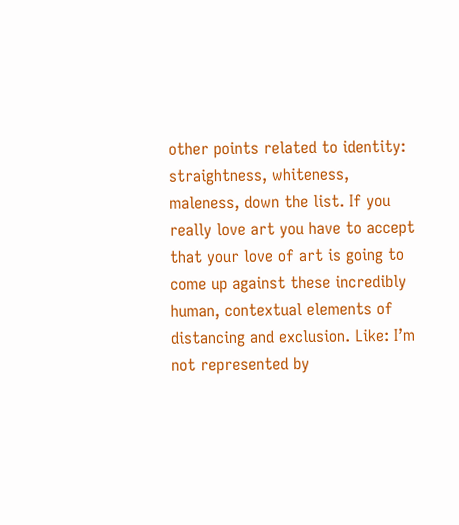other points related to identity: straightness, whiteness, maleness, down the list. If you really love art you have to accept that your love of art is going to come up against these incredibly human, contextual elements of distancing and exclusion. Like: I’m not represented by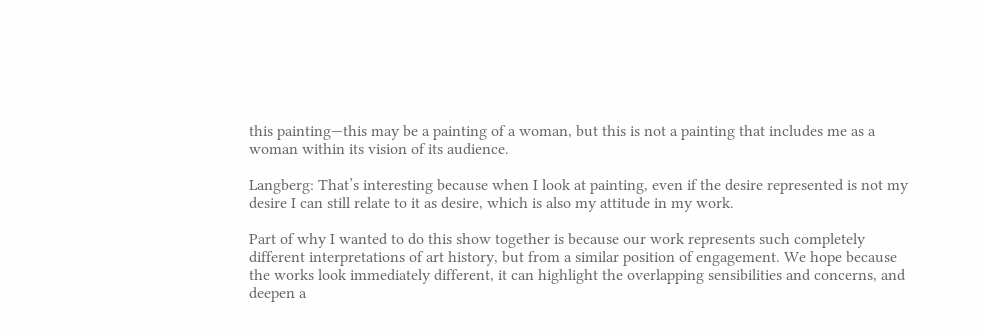this painting—this may be a painting of a woman, but this is not a painting that includes me as a woman within its vision of its audience.

Langberg: That’s interesting because when I look at painting, even if the desire represented is not my desire I can still relate to it as desire, which is also my attitude in my work.

Part of why I wanted to do this show together is because our work represents such completely different interpretations of art history, but from a similar position of engagement. We hope because the works look immediately different, it can highlight the overlapping sensibilities and concerns, and deepen a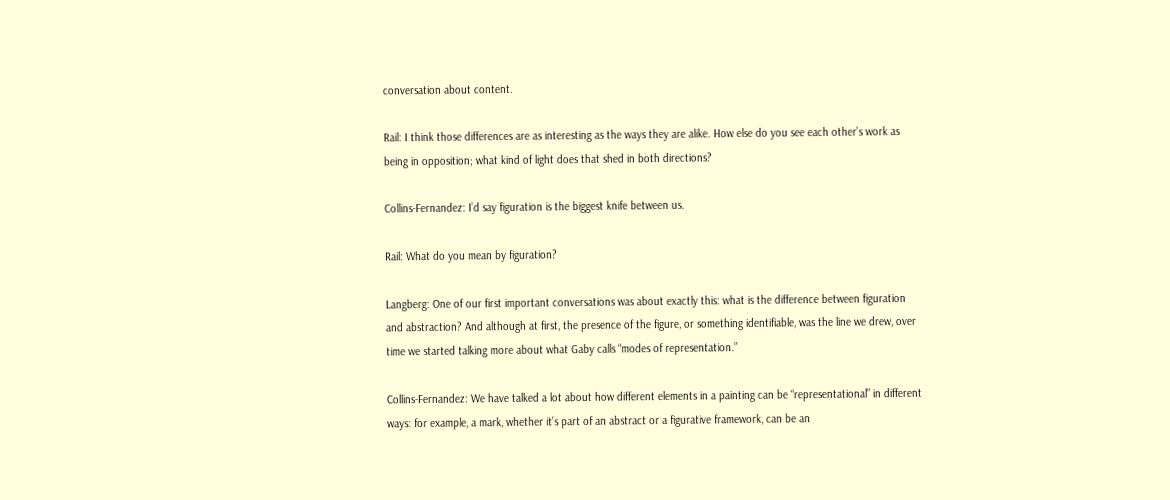conversation about content.

Rail: I think those differences are as interesting as the ways they are alike. How else do you see each other’s work as being in opposition; what kind of light does that shed in both directions?

Collins-Fernandez: I’d say figuration is the biggest knife between us.

Rail: What do you mean by figuration?

Langberg: One of our first important conversations was about exactly this: what is the difference between figuration and abstraction? And although at first, the presence of the figure, or something identifiable, was the line we drew, over time we started talking more about what Gaby calls “modes of representation.”

Collins-Fernandez: We have talked a lot about how different elements in a painting can be “representational” in different ways: for example, a mark, whether it’s part of an abstract or a figurative framework, can be an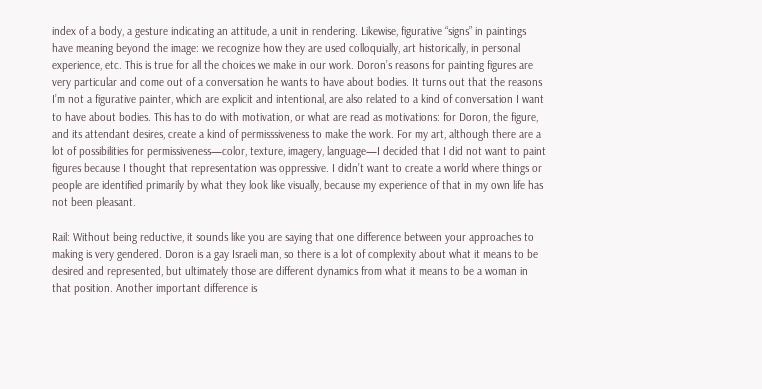index of a body, a gesture indicating an attitude, a unit in rendering. Likewise, figurative “signs” in paintings have meaning beyond the image: we recognize how they are used colloquially, art historically, in personal experience, etc. This is true for all the choices we make in our work. Doron’s reasons for painting figures are very particular and come out of a conversation he wants to have about bodies. It turns out that the reasons I’m not a figurative painter, which are explicit and intentional, are also related to a kind of conversation I want to have about bodies. This has to do with motivation, or what are read as motivations: for Doron, the figure, and its attendant desires, create a kind of permisssiveness to make the work. For my art, although there are a lot of possibilities for permissiveness—color, texture, imagery, language—I decided that I did not want to paint figures because I thought that representation was oppressive. I didn’t want to create a world where things or people are identified primarily by what they look like visually, because my experience of that in my own life has not been pleasant.

Rail: Without being reductive, it sounds like you are saying that one difference between your approaches to making is very gendered. Doron is a gay Israeli man, so there is a lot of complexity about what it means to be desired and represented, but ultimately those are different dynamics from what it means to be a woman in that position. Another important difference is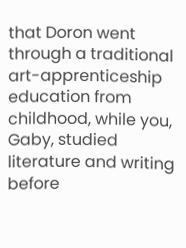that Doron went through a traditional art-apprenticeship education from childhood, while you, Gaby, studied literature and writing before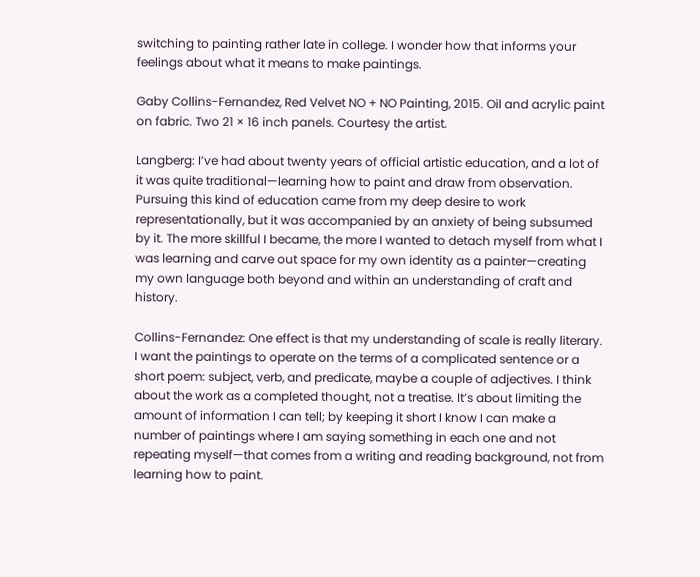switching to painting rather late in college. I wonder how that informs your feelings about what it means to make paintings.

Gaby Collins-Fernandez, Red Velvet NO + NO Painting, 2015. Oil and acrylic paint on fabric. Two 21 × 16 inch panels. Courtesy the artist.

Langberg: I’ve had about twenty years of official artistic education, and a lot of it was quite traditional—learning how to paint and draw from observation. Pursuing this kind of education came from my deep desire to work representationally, but it was accompanied by an anxiety of being subsumed by it. The more skillful I became, the more I wanted to detach myself from what I was learning and carve out space for my own identity as a painter—creating my own language both beyond and within an understanding of craft and history.

Collins-Fernandez: One effect is that my understanding of scale is really literary. I want the paintings to operate on the terms of a complicated sentence or a short poem: subject, verb, and predicate, maybe a couple of adjectives. I think about the work as a completed thought, not a treatise. It’s about limiting the amount of information I can tell; by keeping it short I know I can make a number of paintings where I am saying something in each one and not repeating myself—that comes from a writing and reading background, not from learning how to paint.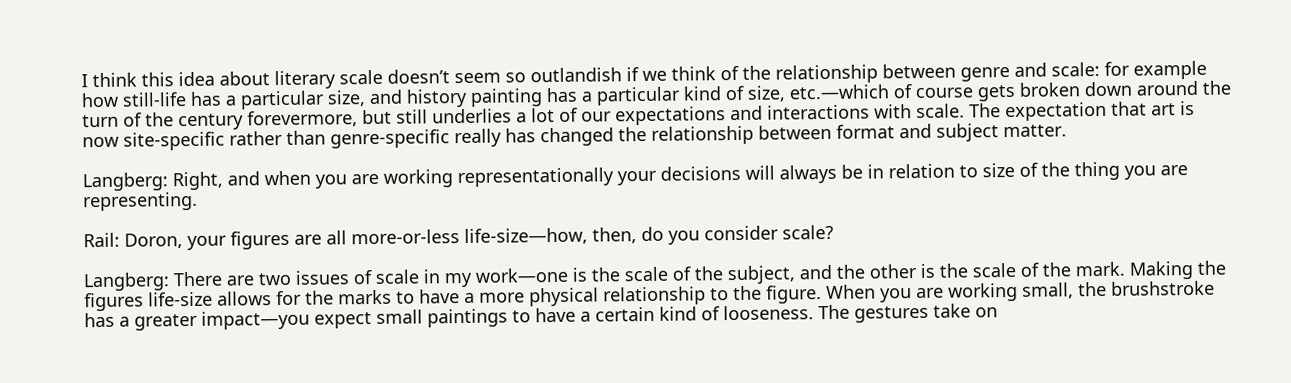I think this idea about literary scale doesn’t seem so outlandish if we think of the relationship between genre and scale: for example how still-life has a particular size, and history painting has a particular kind of size, etc.—which of course gets broken down around the turn of the century forevermore, but still underlies a lot of our expectations and interactions with scale. The expectation that art is now site-specific rather than genre-specific really has changed the relationship between format and subject matter.

Langberg: Right, and when you are working representationally your decisions will always be in relation to size of the thing you are representing.

Rail: Doron, your figures are all more-or-less life-size—how, then, do you consider scale?

Langberg: There are two issues of scale in my work—one is the scale of the subject, and the other is the scale of the mark. Making the figures life-size allows for the marks to have a more physical relationship to the figure. When you are working small, the brushstroke has a greater impact—you expect small paintings to have a certain kind of looseness. The gestures take on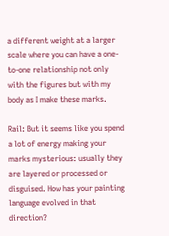a different weight at a larger scale where you can have a one-to-one relationship not only with the figures but with my body as I make these marks.

Rail: But it seems like you spend a lot of energy making your marks mysterious: usually they are layered or processed or disguised. How has your painting language evolved in that direction?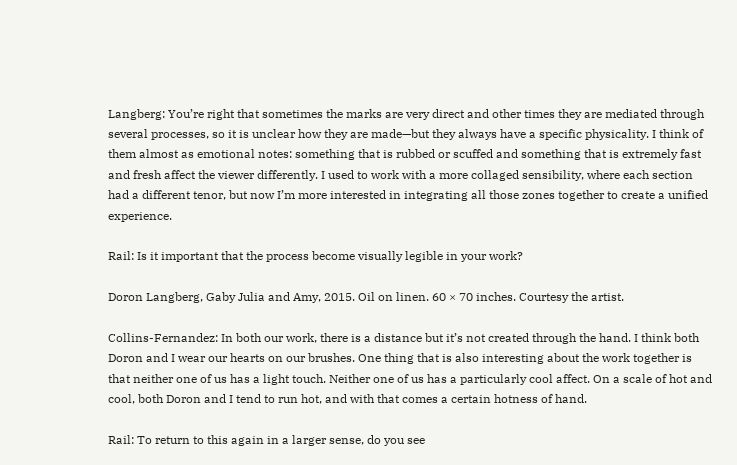Langberg: You’re right that sometimes the marks are very direct and other times they are mediated through several processes, so it is unclear how they are made—but they always have a specific physicality. I think of them almost as emotional notes: something that is rubbed or scuffed and something that is extremely fast and fresh affect the viewer differently. I used to work with a more collaged sensibility, where each section had a different tenor, but now I’m more interested in integrating all those zones together to create a unified experience.

Rail: Is it important that the process become visually legible in your work?

Doron Langberg, Gaby Julia and Amy, 2015. Oil on linen. 60 × 70 inches. Courtesy the artist.

Collins-Fernandez: In both our work, there is a distance but it’s not created through the hand. I think both Doron and I wear our hearts on our brushes. One thing that is also interesting about the work together is that neither one of us has a light touch. Neither one of us has a particularly cool affect. On a scale of hot and cool, both Doron and I tend to run hot, and with that comes a certain hotness of hand.

Rail: To return to this again in a larger sense, do you see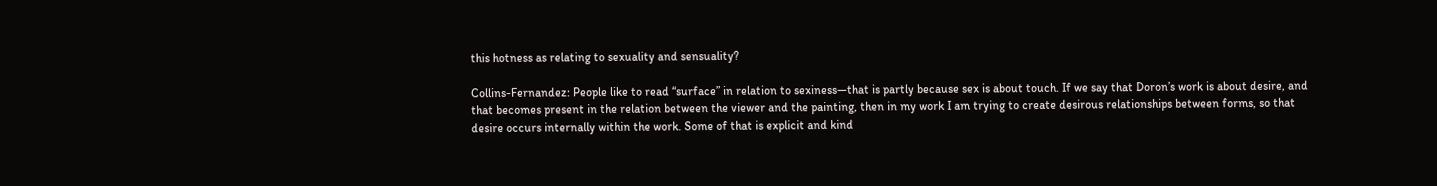this hotness as relating to sexuality and sensuality?

Collins-Fernandez: People like to read “surface” in relation to sexiness—that is partly because sex is about touch. If we say that Doron’s work is about desire, and that becomes present in the relation between the viewer and the painting, then in my work I am trying to create desirous relationships between forms, so that desire occurs internally within the work. Some of that is explicit and kind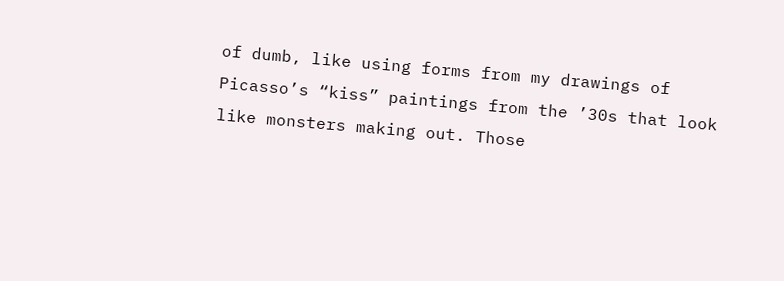of dumb, like using forms from my drawings of Picasso’s “kiss” paintings from the ’30s that look like monsters making out. Those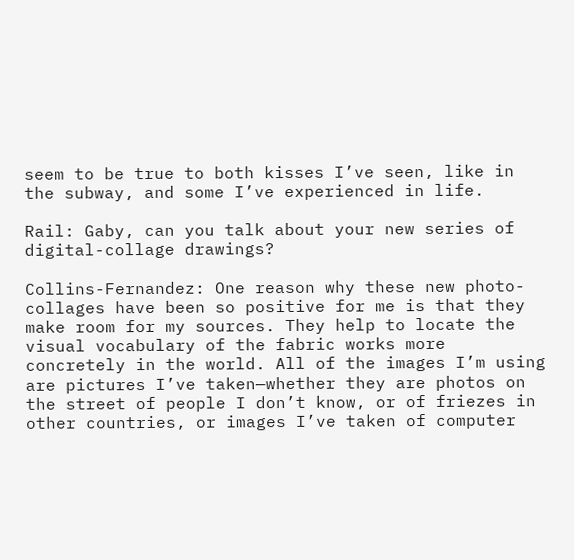seem to be true to both kisses I’ve seen, like in the subway, and some I’ve experienced in life.

Rail: Gaby, can you talk about your new series of digital-collage drawings?

Collins-Fernandez: One reason why these new photo-collages have been so positive for me is that they make room for my sources. They help to locate the visual vocabulary of the fabric works more concretely in the world. All of the images I’m using are pictures I’ve taken—whether they are photos on the street of people I don’t know, or of friezes in other countries, or images I’ve taken of computer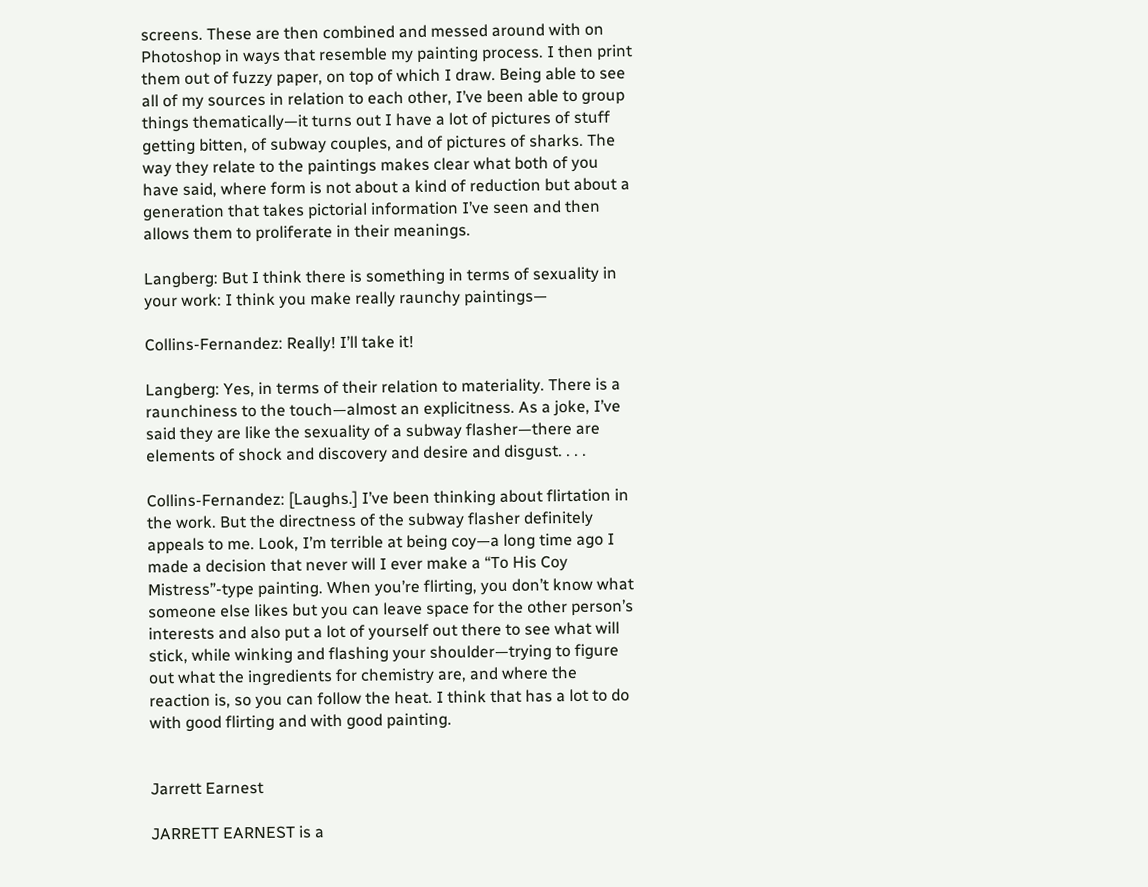screens. These are then combined and messed around with on Photoshop in ways that resemble my painting process. I then print them out of fuzzy paper, on top of which I draw. Being able to see all of my sources in relation to each other, I’ve been able to group things thematically—it turns out I have a lot of pictures of stuff getting bitten, of subway couples, and of pictures of sharks. The way they relate to the paintings makes clear what both of you have said, where form is not about a kind of reduction but about a generation that takes pictorial information I’ve seen and then allows them to proliferate in their meanings.

Langberg: But I think there is something in terms of sexuality in your work: I think you make really raunchy paintings—

Collins-Fernandez: Really! I’ll take it!

Langberg: Yes, in terms of their relation to materiality. There is a raunchiness to the touch—almost an explicitness. As a joke, I’ve said they are like the sexuality of a subway flasher—there are elements of shock and discovery and desire and disgust. . . .

Collins-Fernandez: [Laughs.] I’ve been thinking about flirtation in the work. But the directness of the subway flasher definitely appeals to me. Look, I’m terrible at being coy—a long time ago I made a decision that never will I ever make a “To His Coy Mistress”-type painting. When you’re flirting, you don’t know what someone else likes but you can leave space for the other person’s interests and also put a lot of yourself out there to see what will stick, while winking and flashing your shoulder—trying to figure out what the ingredients for chemistry are, and where the reaction is, so you can follow the heat. I think that has a lot to do with good flirting and with good painting.


Jarrett Earnest

JARRETT EARNEST is a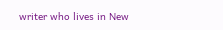writer who lives in New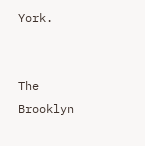York.


The Brooklyn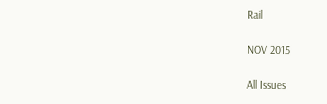Rail

NOV 2015

All Issues